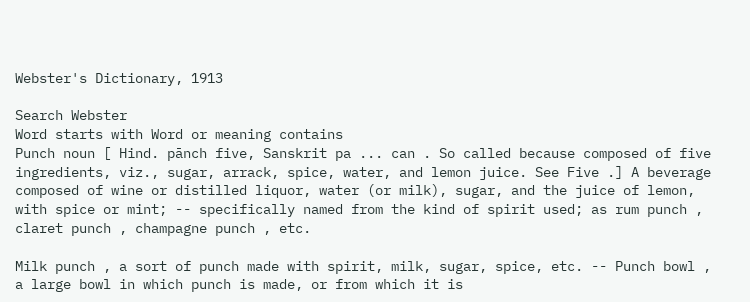Webster's Dictionary, 1913

Search Webster
Word starts with Word or meaning contains
Punch noun [ Hind. pānch five, Sanskrit pa ... can . So called because composed of five ingredients, viz., sugar, arrack, spice, water, and lemon juice. See Five .] A beverage composed of wine or distilled liquor, water (or milk), sugar, and the juice of lemon, with spice or mint; -- specifically named from the kind of spirit used; as rum punch , claret punch , champagne punch , etc.

Milk punch , a sort of punch made with spirit, milk, sugar, spice, etc. -- Punch bowl , a large bowl in which punch is made, or from which it is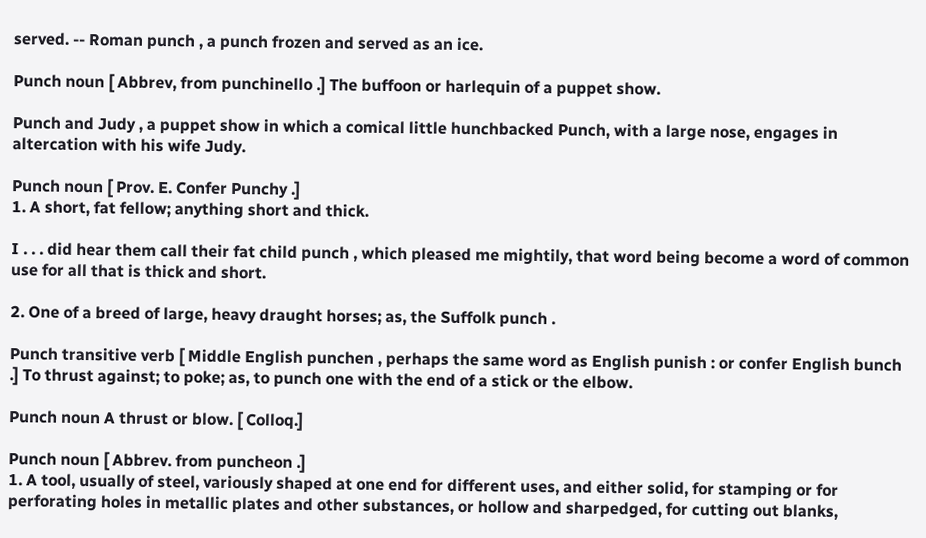served. -- Roman punch , a punch frozen and served as an ice.

Punch noun [ Abbrev, from punchinello .] The buffoon or harlequin of a puppet show.

Punch and Judy , a puppet show in which a comical little hunchbacked Punch, with a large nose, engages in altercation with his wife Judy.

Punch noun [ Prov. E. Confer Punchy .]
1. A short, fat fellow; anything short and thick.

I . . . did hear them call their fat child punch , which pleased me mightily, that word being become a word of common use for all that is thick and short.

2. One of a breed of large, heavy draught horses; as, the Suffolk punch .

Punch transitive verb [ Middle English punchen , perhaps the same word as English punish : or confer English bunch .] To thrust against; to poke; as, to punch one with the end of a stick or the elbow.

Punch noun A thrust or blow. [ Colloq.]

Punch noun [ Abbrev. from puncheon .]
1. A tool, usually of steel, variously shaped at one end for different uses, and either solid, for stamping or for perforating holes in metallic plates and other substances, or hollow and sharpedged, for cutting out blanks,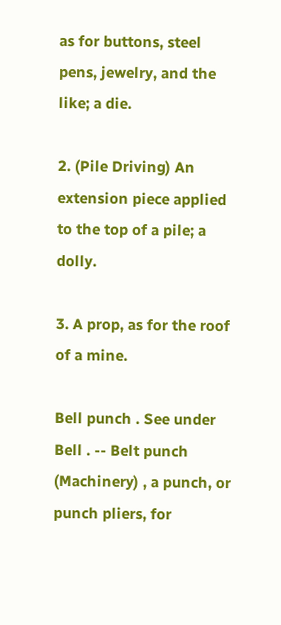as for buttons, steel pens, jewelry, and the like; a die.

2. (Pile Driving) An extension piece applied to the top of a pile; a dolly.

3. A prop, as for the roof of a mine.

Bell punch . See under Bell . -- Belt punch (Machinery) , a punch, or punch pliers, for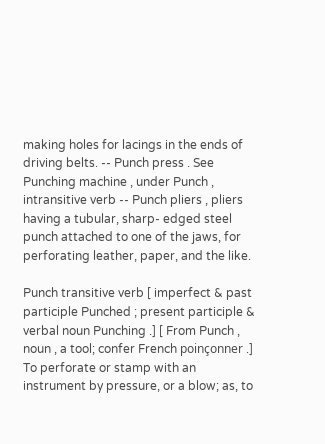making holes for lacings in the ends of driving belts. -- Punch press . See Punching machine , under Punch , intransitive verb -- Punch pliers , pliers having a tubular, sharp- edged steel punch attached to one of the jaws, for perforating leather, paper, and the like.

Punch transitive verb [ imperfect & past participle Punched ; present participle & verbal noun Punching .] [ From Punch , noun , a tool; confer French poinçonner .] To perforate or stamp with an instrument by pressure, or a blow; as, to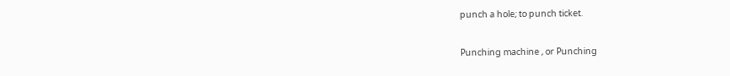punch a hole; to punch ticket.

Punching machine , or Punching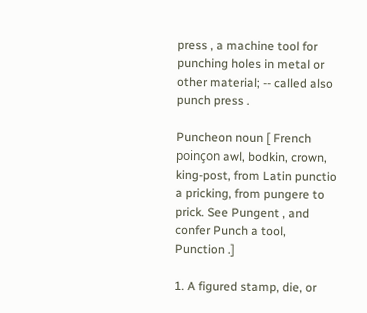press , a machine tool for punching holes in metal or other material; -- called also punch press .

Puncheon noun [ French poinçon awl, bodkin, crown, king-post, from Latin punctio a pricking, from pungere to prick. See Pungent , and confer Punch a tool, Punction .]

1. A figured stamp, die, or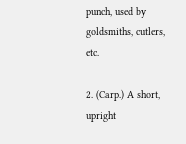punch, used by goldsmiths, cutlers, etc.

2. (Carp.) A short, upright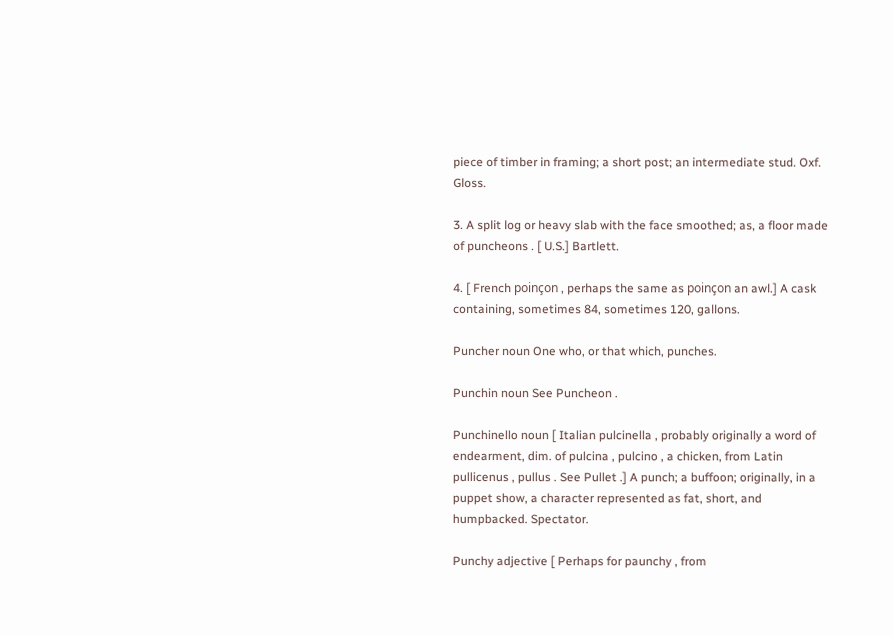piece of timber in framing; a short post; an intermediate stud. Oxf. Gloss.

3. A split log or heavy slab with the face smoothed; as, a floor made of puncheons . [ U.S.] Bartlett.

4. [ French poinçon , perhaps the same as poinçon an awl.] A cask containing, sometimes 84, sometimes 120, gallons.

Puncher noun One who, or that which, punches.

Punchin noun See Puncheon .

Punchinello noun [ Italian pulcinella , probably originally a word of endearment, dim. of pulcina , pulcino , a chicken, from Latin pullicenus , pullus . See Pullet .] A punch; a buffoon; originally, in a puppet show, a character represented as fat, short, and humpbacked. Spectator.

Punchy adjective [ Perhaps for paunchy , from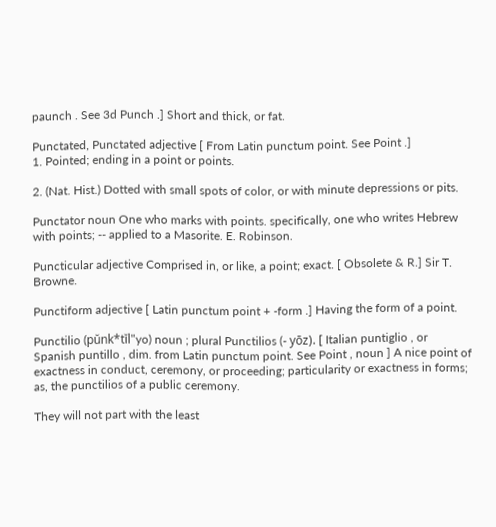paunch . See 3d Punch .] Short and thick, or fat.

Punctated, Punctated adjective [ From Latin punctum point. See Point .]
1. Pointed; ending in a point or points.

2. (Nat. Hist.) Dotted with small spots of color, or with minute depressions or pits.

Punctator noun One who marks with points. specifically, one who writes Hebrew with points; -- applied to a Masorite. E. Robinson.

Puncticular adjective Comprised in, or like, a point; exact. [ Obsolete & R.] Sir T. Browne.

Punctiform adjective [ Latin punctum point + -form .] Having the form of a point.

Punctilio (pŭnk*tĭl"yo) noun ; plural Punctilios (- yōz). [ Italian puntiglio , or Spanish puntillo , dim. from Latin punctum point. See Point , noun ] A nice point of exactness in conduct, ceremony, or proceeding; particularity or exactness in forms; as, the punctilios of a public ceremony.

They will not part with the least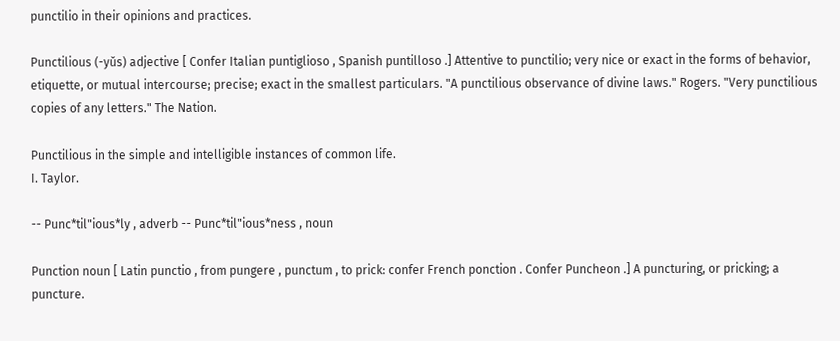punctilio in their opinions and practices.

Punctilious (-yŭs) adjective [ Confer Italian puntiglioso , Spanish puntilloso .] Attentive to punctilio; very nice or exact in the forms of behavior, etiquette, or mutual intercourse; precise; exact in the smallest particulars. "A punctilious observance of divine laws." Rogers. "Very punctilious copies of any letters." The Nation.

Punctilious in the simple and intelligible instances of common life.
I. Taylor.

-- Punc*til"ious*ly , adverb -- Punc*til"ious*ness , noun

Punction noun [ Latin punctio , from pungere , punctum , to prick: confer French ponction . Confer Puncheon .] A puncturing, or pricking; a puncture.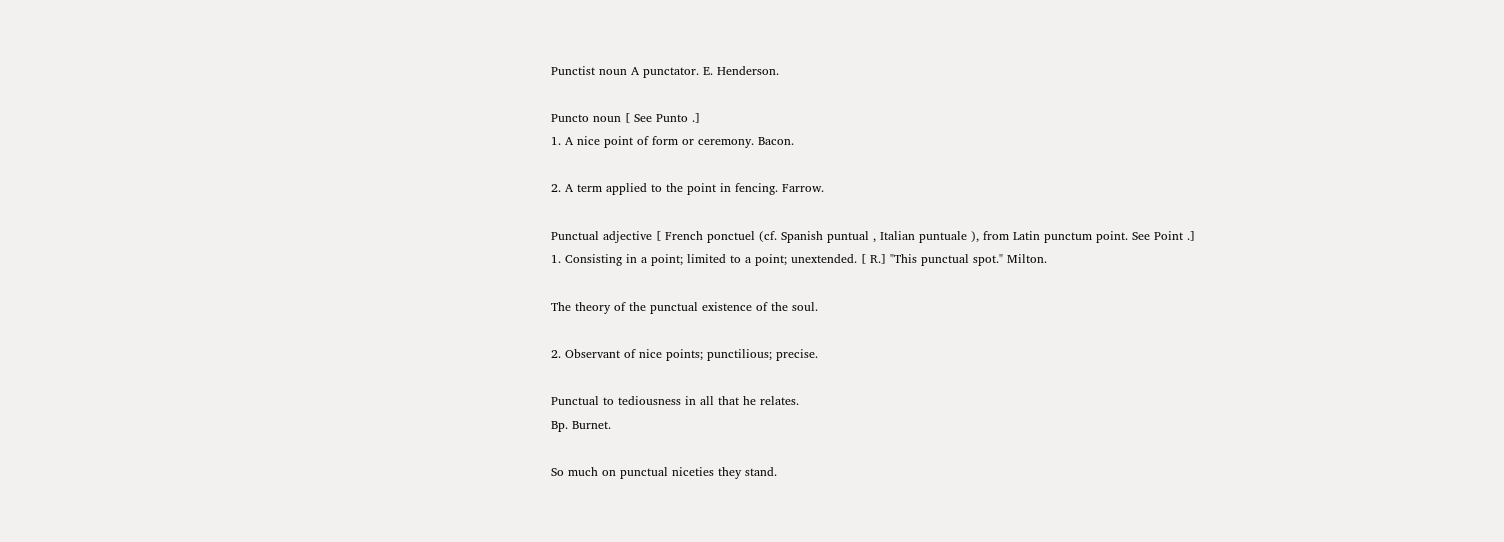Punctist noun A punctator. E. Henderson.

Puncto noun [ See Punto .]
1. A nice point of form or ceremony. Bacon.

2. A term applied to the point in fencing. Farrow.

Punctual adjective [ French ponctuel (cf. Spanish puntual , Italian puntuale ), from Latin punctum point. See Point .]
1. Consisting in a point; limited to a point; unextended. [ R.] "This punctual spot." Milton.

The theory of the punctual existence of the soul.

2. Observant of nice points; punctilious; precise.

Punctual to tediousness in all that he relates.
Bp. Burnet.

So much on punctual niceties they stand.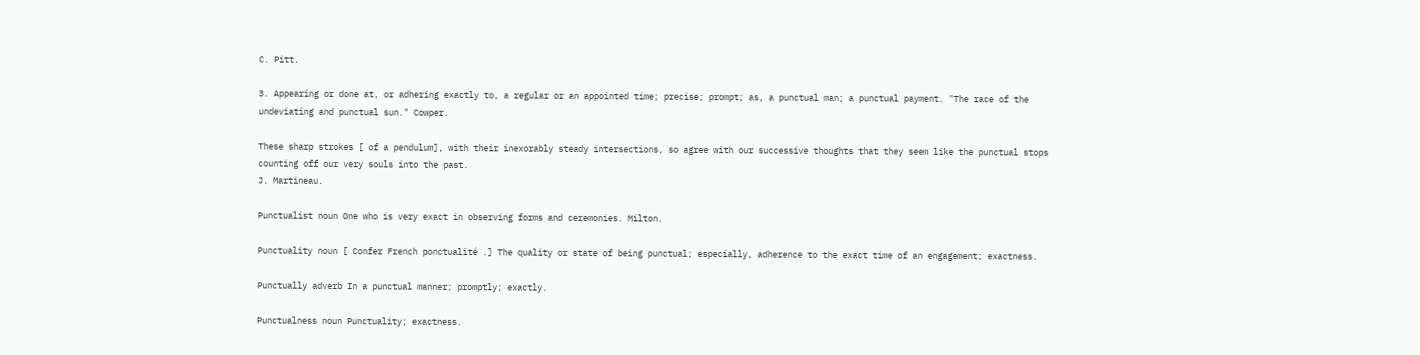C. Pitt.

3. Appearing or done at, or adhering exactly to, a regular or an appointed time; precise; prompt; as, a punctual man; a punctual payment. "The race of the undeviating and punctual sun." Cowper.

These sharp strokes [ of a pendulum], with their inexorably steady intersections, so agree with our successive thoughts that they seem like the punctual stops counting off our very souls into the past.
J. Martineau.

Punctualist noun One who is very exact in observing forms and ceremonies. Milton.

Punctuality noun [ Confer French ponctualité .] The quality or state of being punctual; especially, adherence to the exact time of an engagement; exactness.

Punctually adverb In a punctual manner; promptly; exactly.

Punctualness noun Punctuality; exactness.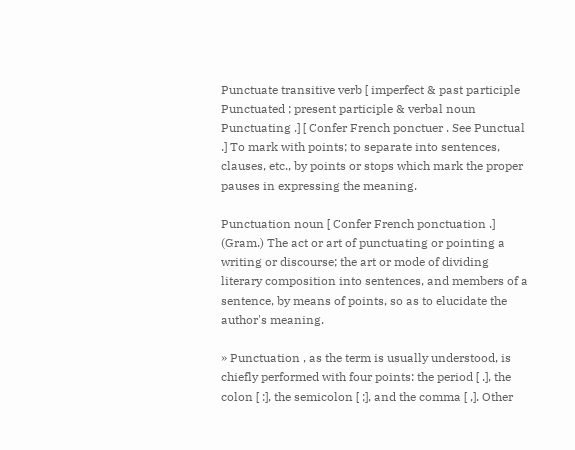Punctuate transitive verb [ imperfect & past participle Punctuated ; present participle & verbal noun Punctuating .] [ Confer French ponctuer . See Punctual .] To mark with points; to separate into sentences, clauses, etc., by points or stops which mark the proper pauses in expressing the meaning.

Punctuation noun [ Confer French ponctuation .] (Gram.) The act or art of punctuating or pointing a writing or discourse; the art or mode of dividing literary composition into sentences, and members of a sentence, by means of points, so as to elucidate the author's meaning.

» Punctuation , as the term is usually understood, is chiefly performed with four points: the period [ .], the colon [ :], the semicolon [ ;], and the comma [ ,]. Other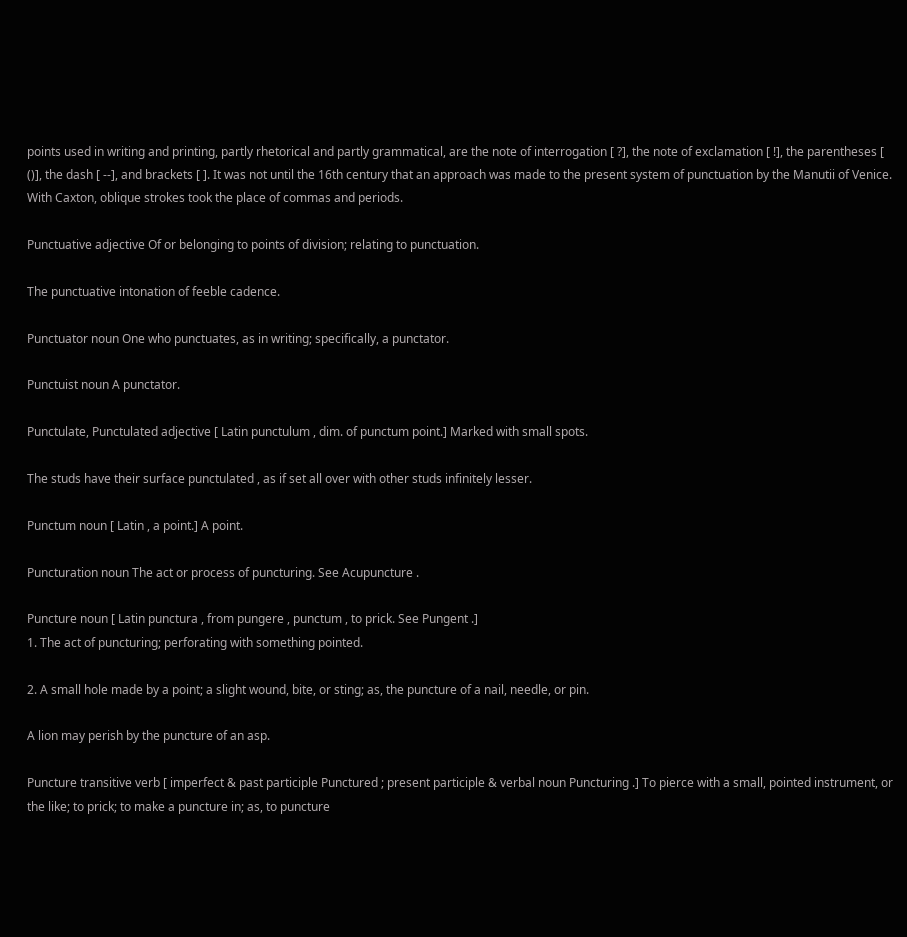points used in writing and printing, partly rhetorical and partly grammatical, are the note of interrogation [ ?], the note of exclamation [ !], the parentheses [ ()], the dash [ --], and brackets [ ]. It was not until the 16th century that an approach was made to the present system of punctuation by the Manutii of Venice. With Caxton, oblique strokes took the place of commas and periods.

Punctuative adjective Of or belonging to points of division; relating to punctuation.

The punctuative intonation of feeble cadence.

Punctuator noun One who punctuates, as in writing; specifically, a punctator.

Punctuist noun A punctator.

Punctulate, Punctulated adjective [ Latin punctulum , dim. of punctum point.] Marked with small spots.

The studs have their surface punctulated , as if set all over with other studs infinitely lesser.

Punctum noun [ Latin , a point.] A point.

Puncturation noun The act or process of puncturing. See Acupuncture .

Puncture noun [ Latin punctura , from pungere , punctum , to prick. See Pungent .]
1. The act of puncturing; perforating with something pointed.

2. A small hole made by a point; a slight wound, bite, or sting; as, the puncture of a nail, needle, or pin.

A lion may perish by the puncture of an asp.

Puncture transitive verb [ imperfect & past participle Punctured ; present participle & verbal noun Puncturing .] To pierce with a small, pointed instrument, or the like; to prick; to make a puncture in; as, to puncture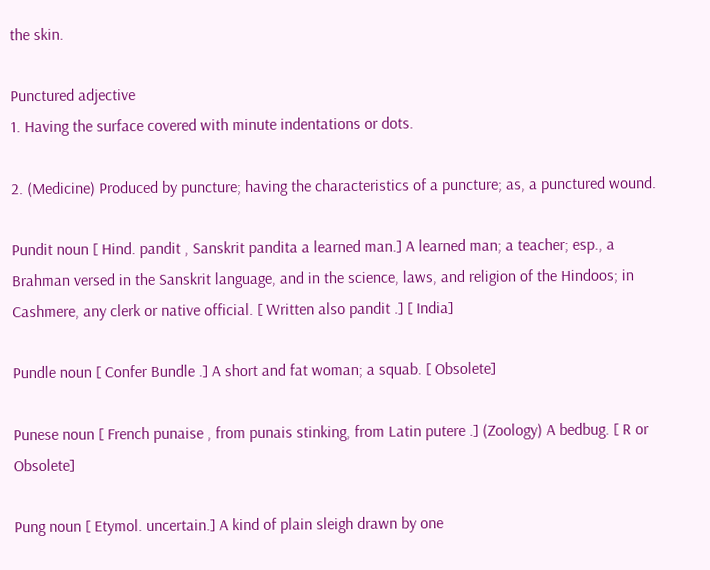the skin.

Punctured adjective
1. Having the surface covered with minute indentations or dots.

2. (Medicine) Produced by puncture; having the characteristics of a puncture; as, a punctured wound.

Pundit noun [ Hind. pandit , Sanskrit pandita a learned man.] A learned man; a teacher; esp., a Brahman versed in the Sanskrit language, and in the science, laws, and religion of the Hindoos; in Cashmere, any clerk or native official. [ Written also pandit .] [ India]

Pundle noun [ Confer Bundle .] A short and fat woman; a squab. [ Obsolete]

Punese noun [ French punaise , from punais stinking, from Latin putere .] (Zoology) A bedbug. [ R or Obsolete]

Pung noun [ Etymol. uncertain.] A kind of plain sleigh drawn by one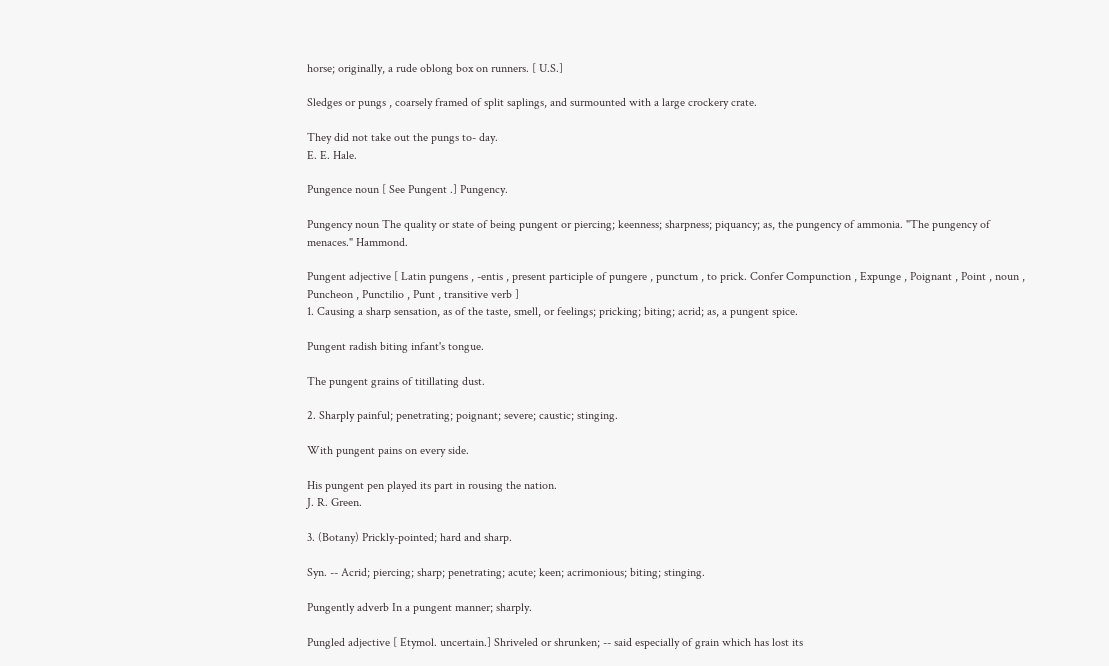horse; originally, a rude oblong box on runners. [ U.S.]

Sledges or pungs , coarsely framed of split saplings, and surmounted with a large crockery crate.

They did not take out the pungs to- day.
E. E. Hale.

Pungence noun [ See Pungent .] Pungency.

Pungency noun The quality or state of being pungent or piercing; keenness; sharpness; piquancy; as, the pungency of ammonia. "The pungency of menaces." Hammond.

Pungent adjective [ Latin pungens , -entis , present participle of pungere , punctum , to prick. Confer Compunction , Expunge , Poignant , Point , noun , Puncheon , Punctilio , Punt , transitive verb ]
1. Causing a sharp sensation, as of the taste, smell, or feelings; pricking; biting; acrid; as, a pungent spice.

Pungent radish biting infant's tongue.

The pungent grains of titillating dust.

2. Sharply painful; penetrating; poignant; severe; caustic; stinging.

With pungent pains on every side.

His pungent pen played its part in rousing the nation.
J. R. Green.

3. (Botany) Prickly-pointed; hard and sharp.

Syn. -- Acrid; piercing; sharp; penetrating; acute; keen; acrimonious; biting; stinging.

Pungently adverb In a pungent manner; sharply.

Pungled adjective [ Etymol. uncertain.] Shriveled or shrunken; -- said especially of grain which has lost its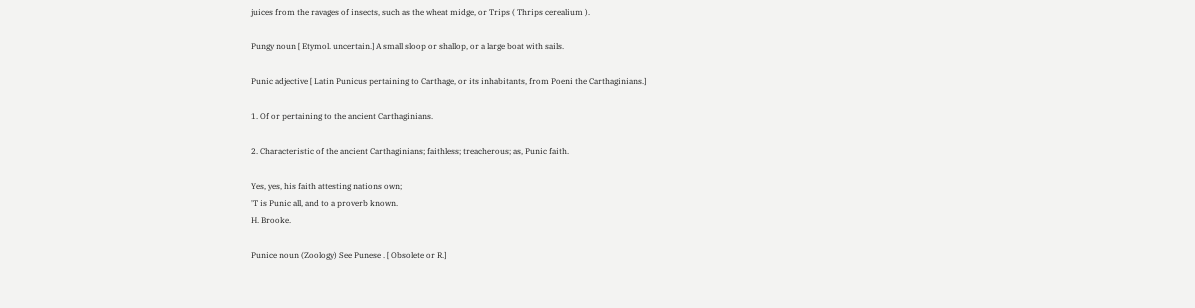juices from the ravages of insects, such as the wheat midge, or Trips ( Thrips cerealium ).

Pungy noun [ Etymol. uncertain.] A small sloop or shallop, or a large boat with sails.

Punic adjective [ Latin Punicus pertaining to Carthage, or its inhabitants, from Poeni the Carthaginians.]

1. Of or pertaining to the ancient Carthaginians.

2. Characteristic of the ancient Carthaginians; faithless; treacherous; as, Punic faith.

Yes, yes, his faith attesting nations own;
'T is Punic all, and to a proverb known.
H. Brooke.

Punice noun (Zoology) See Punese . [ Obsolete or R.]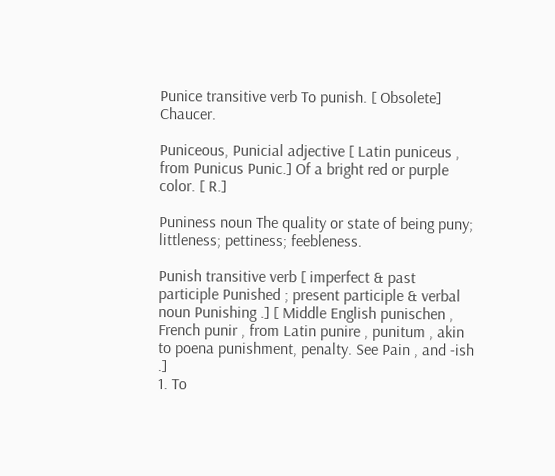Punice transitive verb To punish. [ Obsolete] Chaucer.

Puniceous, Punicial adjective [ Latin puniceus , from Punicus Punic.] Of a bright red or purple color. [ R.]

Puniness noun The quality or state of being puny; littleness; pettiness; feebleness.

Punish transitive verb [ imperfect & past participle Punished ; present participle & verbal noun Punishing .] [ Middle English punischen , French punir , from Latin punire , punitum , akin to poena punishment, penalty. See Pain , and -ish .]
1. To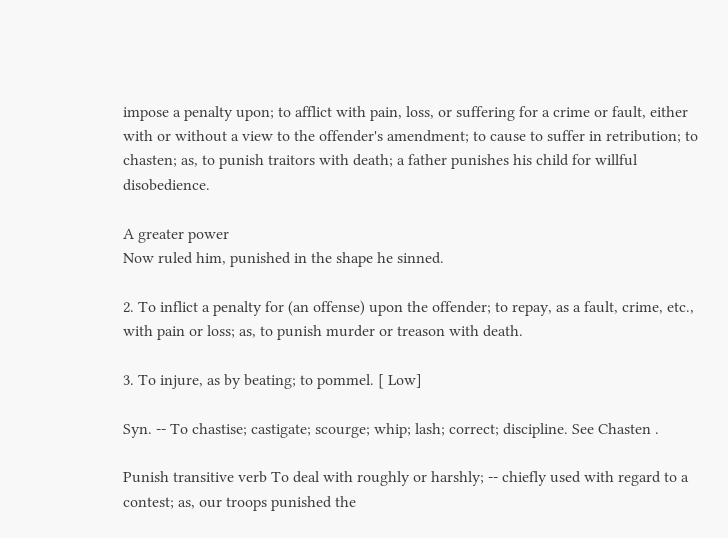impose a penalty upon; to afflict with pain, loss, or suffering for a crime or fault, either with or without a view to the offender's amendment; to cause to suffer in retribution; to chasten; as, to punish traitors with death; a father punishes his child for willful disobedience.

A greater power
Now ruled him, punished in the shape he sinned.

2. To inflict a penalty for (an offense) upon the offender; to repay, as a fault, crime, etc., with pain or loss; as, to punish murder or treason with death.

3. To injure, as by beating; to pommel. [ Low]

Syn. -- To chastise; castigate; scourge; whip; lash; correct; discipline. See Chasten .

Punish transitive verb To deal with roughly or harshly; -- chiefly used with regard to a contest; as, our troops punished the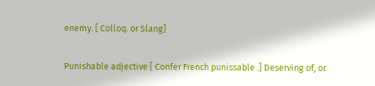enemy. [ Colloq. or Slang]

Punishable adjective [ Confer French punissable .] Deserving of, or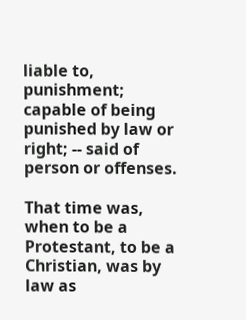liable to, punishment; capable of being punished by law or right; -- said of person or offenses.

That time was, when to be a Protestant, to be a Christian, was by law as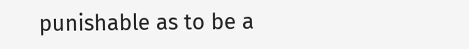punishable as to be a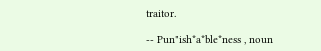traitor.

-- Pun"ish*a*ble*ness , noun